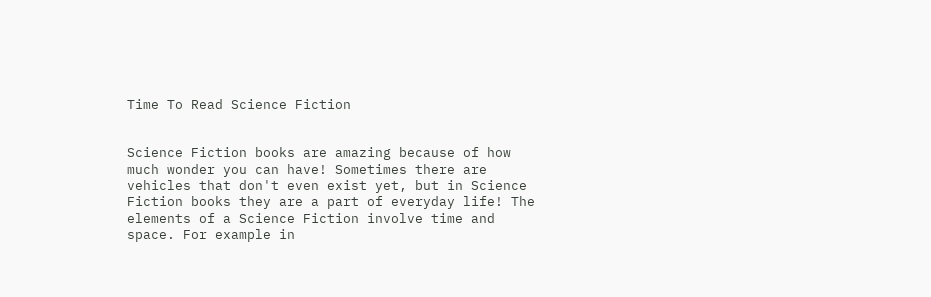Time To Read Science Fiction


Science Fiction books are amazing because of how much wonder you can have! Sometimes there are vehicles that don't even exist yet, but in Science Fiction books they are a part of everyday life! The elements of a Science Fiction involve time and space. For example in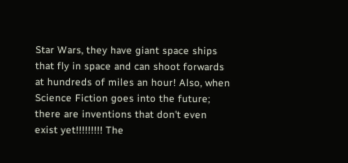Star Wars, they have giant space ships that fly in space and can shoot forwards at hundreds of miles an hour! Also, when Science Fiction goes into the future; there are inventions that don't even exist yet!!!!!!!!! The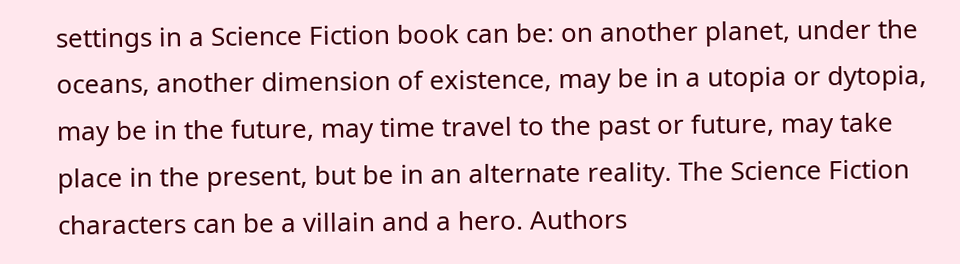settings in a Science Fiction book can be: on another planet, under the oceans, another dimension of existence, may be in a utopia or dytopia, may be in the future, may time travel to the past or future, may take place in the present, but be in an alternate reality. The Science Fiction characters can be a villain and a hero. Authors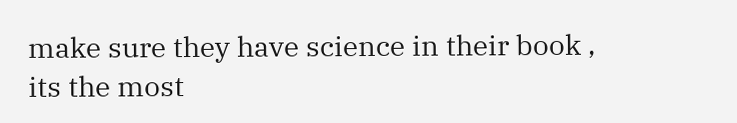make sure they have science in their book , its the most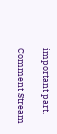important part.

Comment Stream